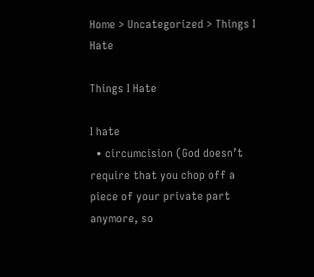Home > Uncategorized > Things I Hate

Things I Hate

I hate
  • circumcision (God doesn’t require that you chop off a piece of your private part anymore, so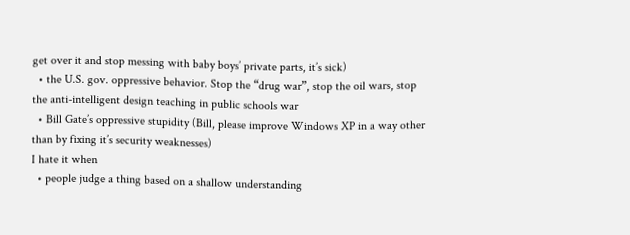get over it and stop messing with baby boys’ private parts, it’s sick)
  • the U.S. gov. oppressive behavior. Stop the “drug war”, stop the oil wars, stop the anti-intelligent design teaching in public schools war
  • Bill Gate’s oppressive stupidity (Bill, please improve Windows XP in a way other than by fixing it’s security weaknesses)
I hate it when
  • people judge a thing based on a shallow understanding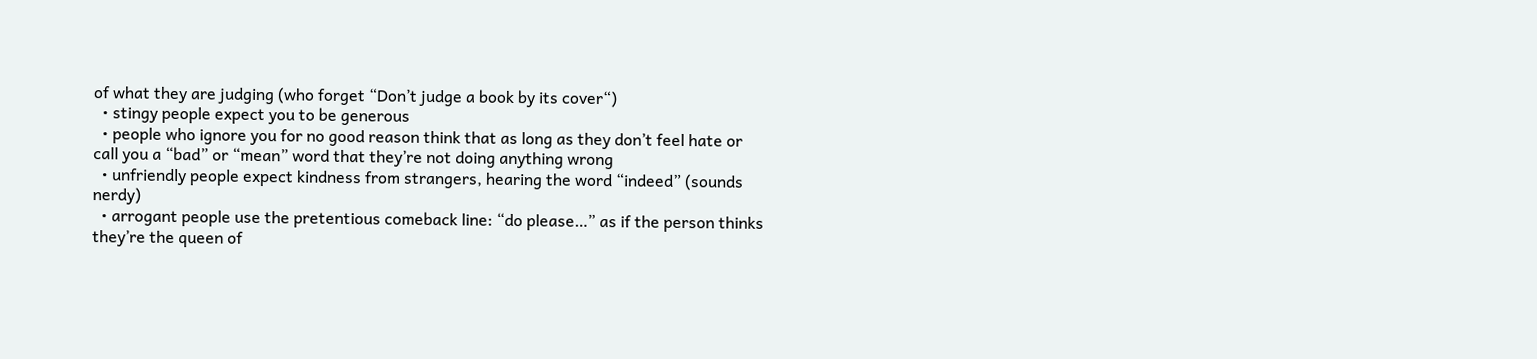of what they are judging (who forget “Don’t judge a book by its cover“)
  • stingy people expect you to be generous
  • people who ignore you for no good reason think that as long as they don’t feel hate or call you a “bad” or “mean” word that they’re not doing anything wrong
  • unfriendly people expect kindness from strangers, hearing the word “indeed” (sounds nerdy)
  • arrogant people use the pretentious comeback line: “do please…” as if the person thinks they’re the queen of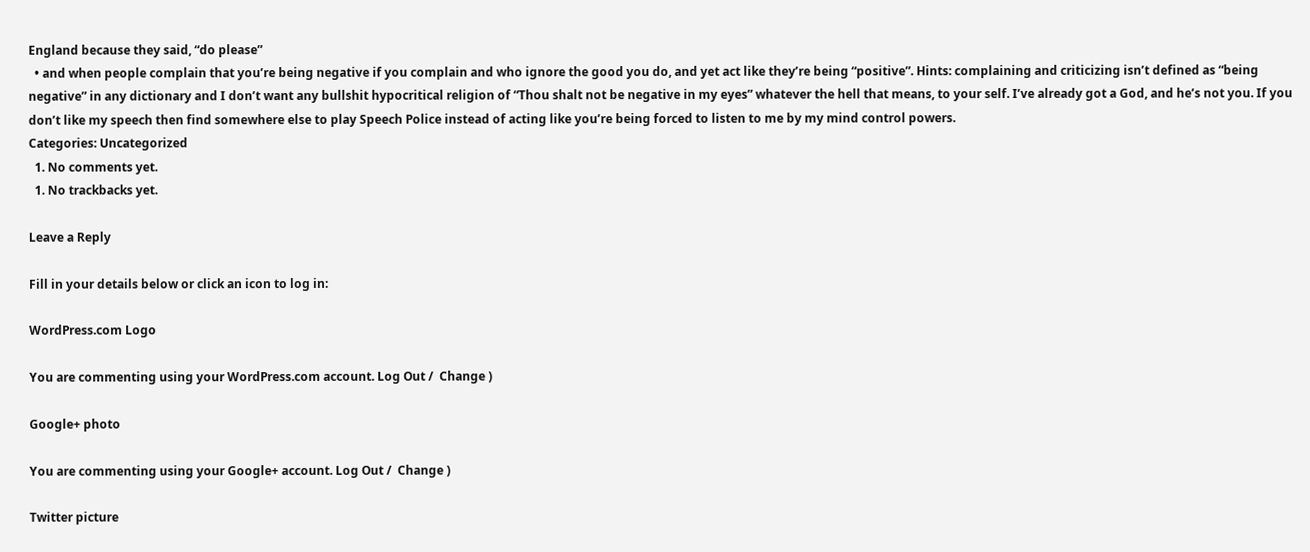England because they said, “do please”
  • and when people complain that you’re being negative if you complain and who ignore the good you do, and yet act like they’re being “positive”. Hints: complaining and criticizing isn’t defined as “being negative” in any dictionary and I don’t want any bullshit hypocritical religion of “Thou shalt not be negative in my eyes” whatever the hell that means, to your self. I’ve already got a God, and he’s not you. If you don’t like my speech then find somewhere else to play Speech Police instead of acting like you’re being forced to listen to me by my mind control powers.
Categories: Uncategorized
  1. No comments yet.
  1. No trackbacks yet.

Leave a Reply

Fill in your details below or click an icon to log in:

WordPress.com Logo

You are commenting using your WordPress.com account. Log Out /  Change )

Google+ photo

You are commenting using your Google+ account. Log Out /  Change )

Twitter picture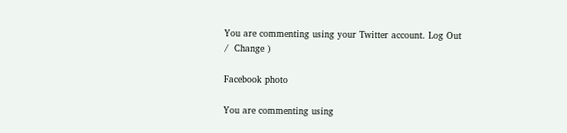You are commenting using your Twitter account. Log Out /  Change )

Facebook photo

You are commenting using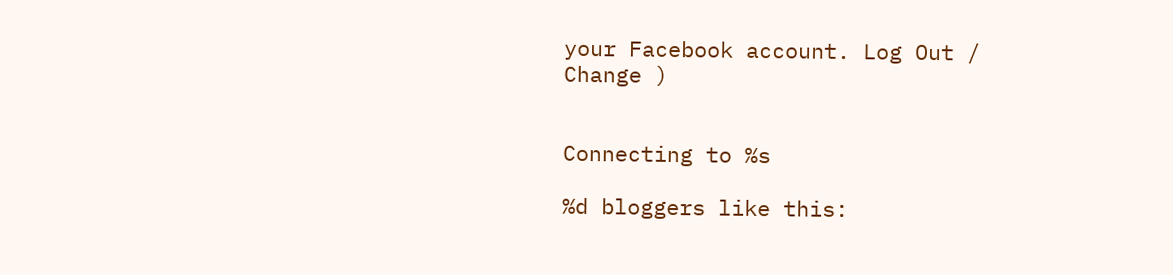your Facebook account. Log Out /  Change )


Connecting to %s

%d bloggers like this: